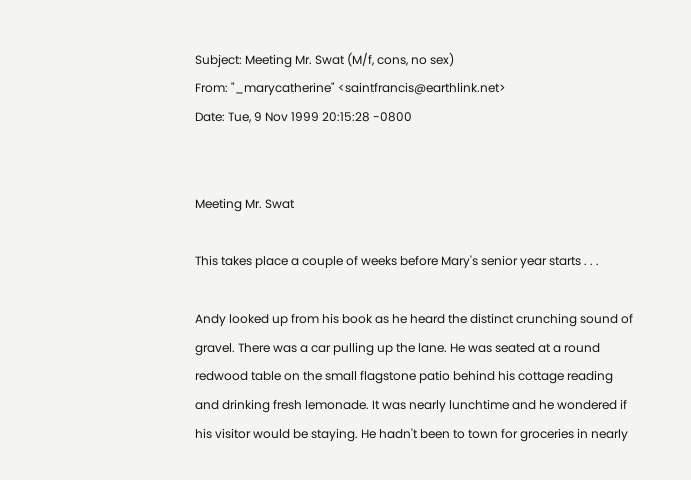Subject: Meeting Mr. Swat (M/f, cons, no sex)
From: "_marycatherine" <saintfrancis@earthlink.net>
Date: Tue, 9 Nov 1999 20:15:28 -0800


Meeting Mr. Swat

This takes place a couple of weeks before Mary's senior year starts . . .

Andy looked up from his book as he heard the distinct crunching sound of gravel. There was a car pulling up the lane. He was seated at a round redwood table on the small flagstone patio behind his cottage reading and drinking fresh lemonade. It was nearly lunchtime and he wondered if his visitor would be staying. He hadn't been to town for groceries in nearly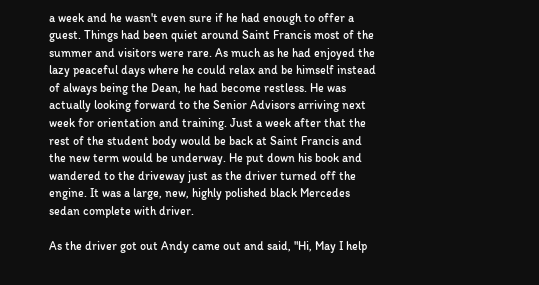a week and he wasn't even sure if he had enough to offer a guest. Things had been quiet around Saint Francis most of the summer and visitors were rare. As much as he had enjoyed the lazy peaceful days where he could relax and be himself instead of always being the Dean, he had become restless. He was actually looking forward to the Senior Advisors arriving next week for orientation and training. Just a week after that the rest of the student body would be back at Saint Francis and the new term would be underway. He put down his book and wandered to the driveway just as the driver turned off the engine. It was a large, new, highly polished black Mercedes sedan complete with driver.

As the driver got out Andy came out and said, "Hi, May I help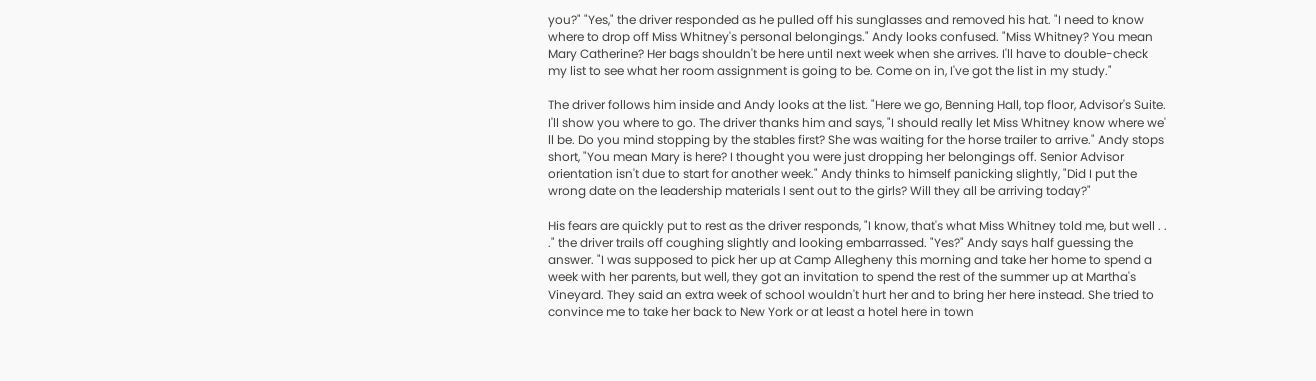you?" "Yes," the driver responded as he pulled off his sunglasses and removed his hat. "I need to know where to drop off Miss Whitney's personal belongings." Andy looks confused. "Miss Whitney? You mean Mary Catherine? Her bags shouldn't be here until next week when she arrives. I'll have to double-check my list to see what her room assignment is going to be. Come on in, I've got the list in my study."

The driver follows him inside and Andy looks at the list. "Here we go, Benning Hall, top floor, Advisor's Suite. I'll show you where to go. The driver thanks him and says, "I should really let Miss Whitney know where we' ll be. Do you mind stopping by the stables first? She was waiting for the horse trailer to arrive." Andy stops short, "You mean Mary is here? I thought you were just dropping her belongings off. Senior Advisor orientation isn't due to start for another week." Andy thinks to himself panicking slightly, "Did I put the wrong date on the leadership materials I sent out to the girls? Will they all be arriving today?"

His fears are quickly put to rest as the driver responds, "I know, that's what Miss Whitney told me, but well . . ." the driver trails off coughing slightly and looking embarrassed. "Yes?" Andy says half guessing the answer. "I was supposed to pick her up at Camp Allegheny this morning and take her home to spend a week with her parents, but well, they got an invitation to spend the rest of the summer up at Martha's Vineyard. They said an extra week of school wouldn't hurt her and to bring her here instead. She tried to convince me to take her back to New York or at least a hotel here in town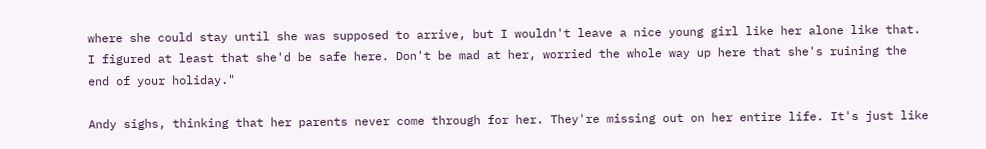where she could stay until she was supposed to arrive, but I wouldn't leave a nice young girl like her alone like that. I figured at least that she'd be safe here. Don't be mad at her, worried the whole way up here that she's ruining the end of your holiday."

Andy sighs, thinking that her parents never come through for her. They're missing out on her entire life. It's just like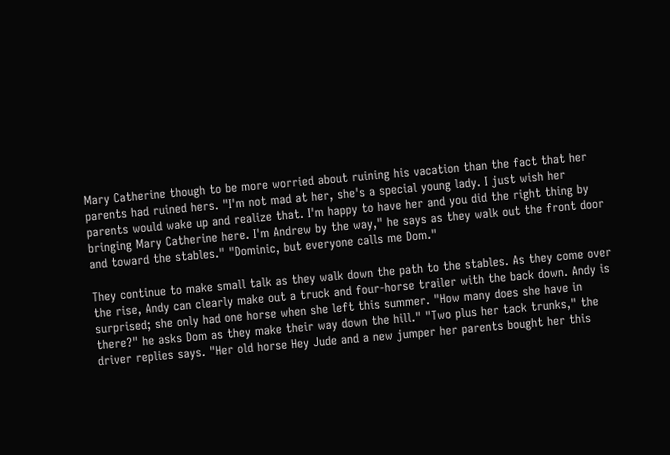Mary Catherine though to be more worried about ruining his vacation than the fact that her parents had ruined hers. "I'm not mad at her, she's a special young lady. I just wish her parents would wake up and realize that. I'm happy to have her and you did the right thing by bringing Mary Catherine here. I'm Andrew by the way," he says as they walk out the front door and toward the stables." "Dominic, but everyone calls me Dom."

They continue to make small talk as they walk down the path to the stables. As they come over the rise, Andy can clearly make out a truck and four-horse trailer with the back down. Andy is surprised; she only had one horse when she left this summer. "How many does she have in there?" he asks Dom as they make their way down the hill." "Two plus her tack trunks," the driver replies says. "Her old horse Hey Jude and a new jumper her parents bought her this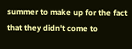summer to make up for the fact that they didn't come to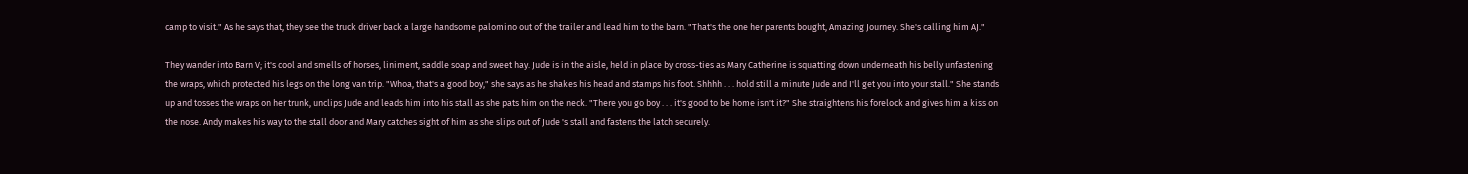camp to visit." As he says that, they see the truck driver back a large handsome palomino out of the trailer and lead him to the barn. "That's the one her parents bought, Amazing Journey. She's calling him AJ."

They wander into Barn V; it's cool and smells of horses, liniment, saddle soap and sweet hay. Jude is in the aisle, held in place by cross-ties as Mary Catherine is squatting down underneath his belly unfastening the wraps, which protected his legs on the long van trip. "Whoa, that's a good boy," she says as he shakes his head and stamps his foot. Shhhh . . . hold still a minute Jude and I'll get you into your stall." She stands up and tosses the wraps on her trunk, unclips Jude and leads him into his stall as she pats him on the neck. "There you go boy . . . it's good to be home isn't it?" She straightens his forelock and gives him a kiss on the nose. Andy makes his way to the stall door and Mary catches sight of him as she slips out of Jude 's stall and fastens the latch securely.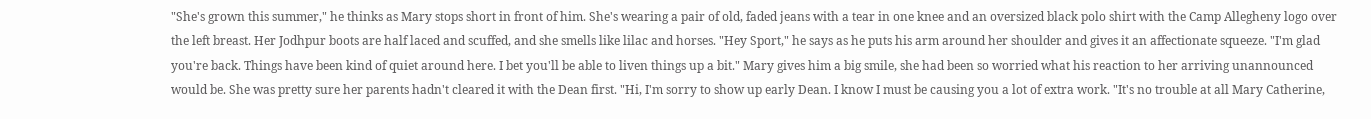"She's grown this summer," he thinks as Mary stops short in front of him. She's wearing a pair of old, faded jeans with a tear in one knee and an oversized black polo shirt with the Camp Allegheny logo over the left breast. Her Jodhpur boots are half laced and scuffed, and she smells like lilac and horses. "Hey Sport," he says as he puts his arm around her shoulder and gives it an affectionate squeeze. "I'm glad you're back. Things have been kind of quiet around here. I bet you'll be able to liven things up a bit." Mary gives him a big smile, she had been so worried what his reaction to her arriving unannounced would be. She was pretty sure her parents hadn't cleared it with the Dean first. "Hi, I'm sorry to show up early Dean. I know I must be causing you a lot of extra work. "It's no trouble at all Mary Catherine,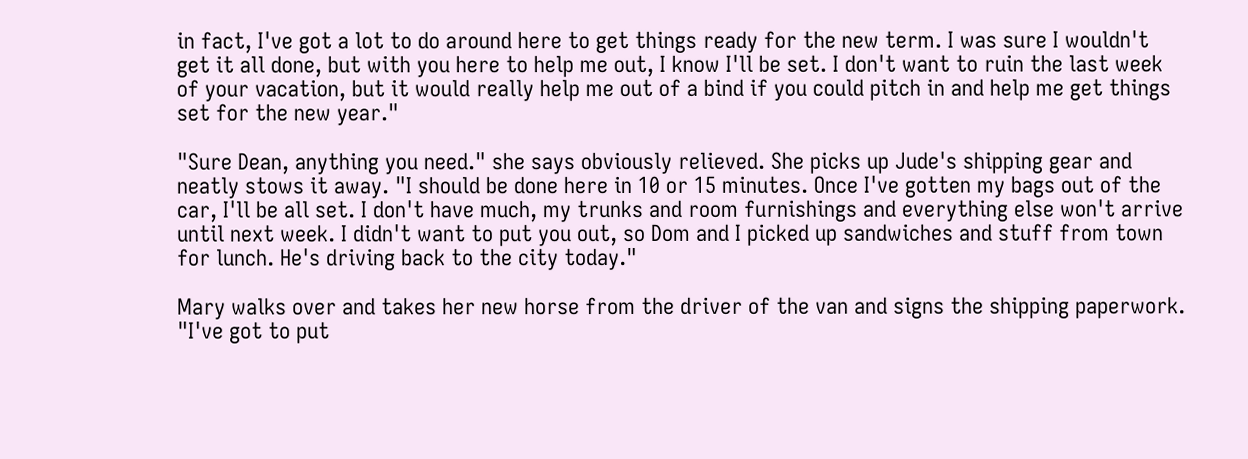in fact, I've got a lot to do around here to get things ready for the new term. I was sure I wouldn't get it all done, but with you here to help me out, I know I'll be set. I don't want to ruin the last week of your vacation, but it would really help me out of a bind if you could pitch in and help me get things set for the new year."

"Sure Dean, anything you need." she says obviously relieved. She picks up Jude's shipping gear and neatly stows it away. "I should be done here in 10 or 15 minutes. Once I've gotten my bags out of the car, I'll be all set. I don't have much, my trunks and room furnishings and everything else won't arrive until next week. I didn't want to put you out, so Dom and I picked up sandwiches and stuff from town for lunch. He's driving back to the city today."

Mary walks over and takes her new horse from the driver of the van and signs the shipping paperwork. "I've got to put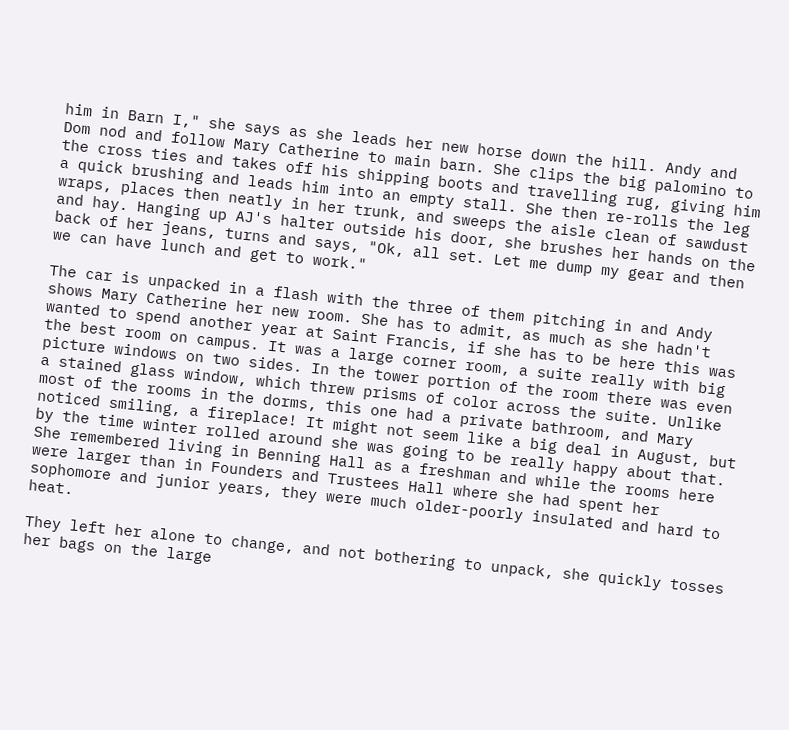him in Barn I," she says as she leads her new horse down the hill. Andy and Dom nod and follow Mary Catherine to main barn. She clips the big palomino to the cross ties and takes off his shipping boots and travelling rug, giving him a quick brushing and leads him into an empty stall. She then re-rolls the leg wraps, places then neatly in her trunk, and sweeps the aisle clean of sawdust and hay. Hanging up AJ's halter outside his door, she brushes her hands on the back of her jeans, turns and says, "Ok, all set. Let me dump my gear and then we can have lunch and get to work."

The car is unpacked in a flash with the three of them pitching in and Andy shows Mary Catherine her new room. She has to admit, as much as she hadn't wanted to spend another year at Saint Francis, if she has to be here this was the best room on campus. It was a large corner room, a suite really with big picture windows on two sides. In the tower portion of the room there was even a stained glass window, which threw prisms of color across the suite. Unlike most of the rooms in the dorms, this one had a private bathroom, and Mary noticed smiling, a fireplace! It might not seem like a big deal in August, but by the time winter rolled around she was going to be really happy about that. She remembered living in Benning Hall as a freshman and while the rooms here were larger than in Founders and Trustees Hall where she had spent her sophomore and junior years, they were much older-poorly insulated and hard to heat.

They left her alone to change, and not bothering to unpack, she quickly tosses her bags on the large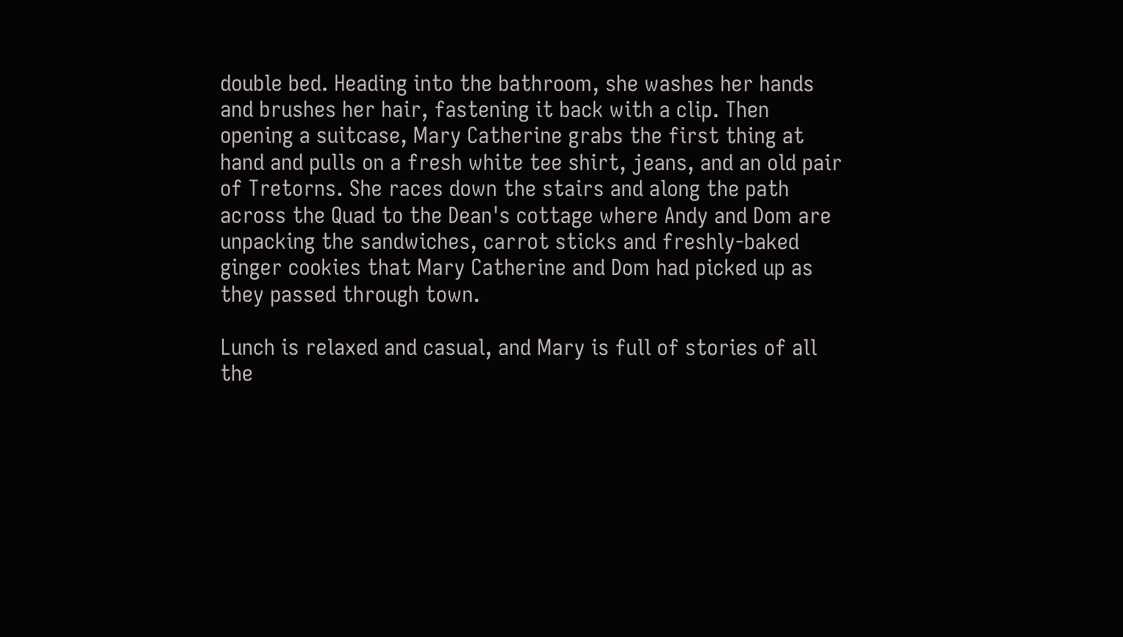double bed. Heading into the bathroom, she washes her hands and brushes her hair, fastening it back with a clip. Then opening a suitcase, Mary Catherine grabs the first thing at hand and pulls on a fresh white tee shirt, jeans, and an old pair of Tretorns. She races down the stairs and along the path across the Quad to the Dean's cottage where Andy and Dom are unpacking the sandwiches, carrot sticks and freshly-baked ginger cookies that Mary Catherine and Dom had picked up as they passed through town.

Lunch is relaxed and casual, and Mary is full of stories of all the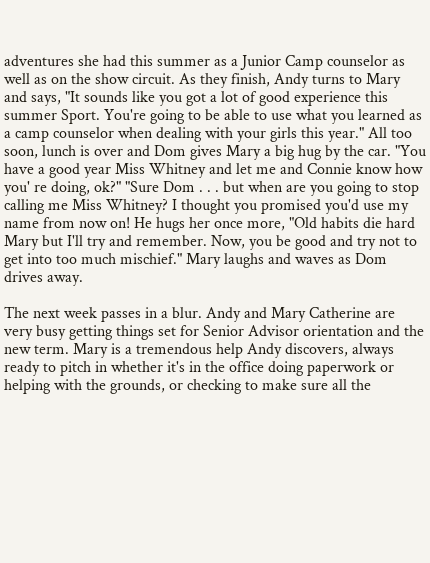adventures she had this summer as a Junior Camp counselor as well as on the show circuit. As they finish, Andy turns to Mary and says, "It sounds like you got a lot of good experience this summer Sport. You're going to be able to use what you learned as a camp counselor when dealing with your girls this year." All too soon, lunch is over and Dom gives Mary a big hug by the car. "You have a good year Miss Whitney and let me and Connie know how you' re doing, ok?" "Sure Dom . . . but when are you going to stop calling me Miss Whitney? I thought you promised you'd use my name from now on! He hugs her once more, "Old habits die hard Mary but I'll try and remember. Now, you be good and try not to get into too much mischief." Mary laughs and waves as Dom drives away.

The next week passes in a blur. Andy and Mary Catherine are very busy getting things set for Senior Advisor orientation and the new term. Mary is a tremendous help Andy discovers, always ready to pitch in whether it's in the office doing paperwork or helping with the grounds, or checking to make sure all the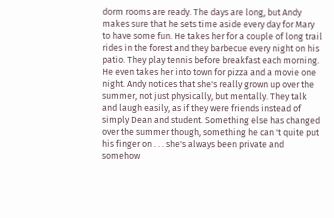dorm rooms are ready. The days are long, but Andy makes sure that he sets time aside every day for Mary to have some fun. He takes her for a couple of long trail rides in the forest and they barbecue every night on his patio. They play tennis before breakfast each morning. He even takes her into town for pizza and a movie one night. Andy notices that she's really grown up over the summer, not just physically, but mentally. They talk and laugh easily, as if they were friends instead of simply Dean and student. Something else has changed over the summer though, something he can 't quite put his finger on . . . she's always been private and somehow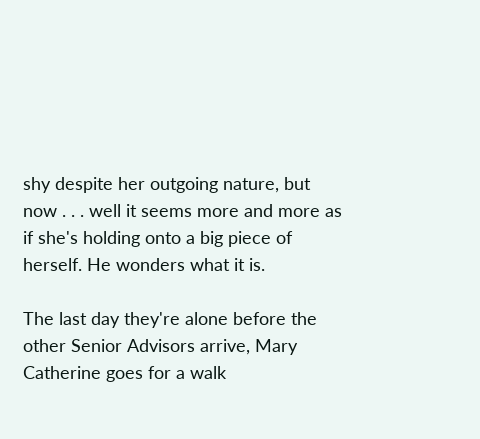shy despite her outgoing nature, but now . . . well it seems more and more as if she's holding onto a big piece of herself. He wonders what it is.

The last day they're alone before the other Senior Advisors arrive, Mary Catherine goes for a walk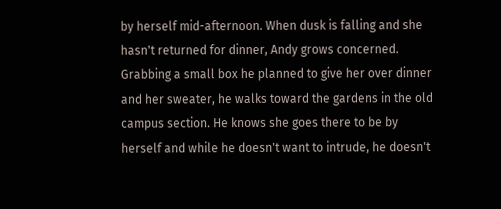by herself mid-afternoon. When dusk is falling and she hasn't returned for dinner, Andy grows concerned. Grabbing a small box he planned to give her over dinner and her sweater, he walks toward the gardens in the old campus section. He knows she goes there to be by herself and while he doesn't want to intrude, he doesn't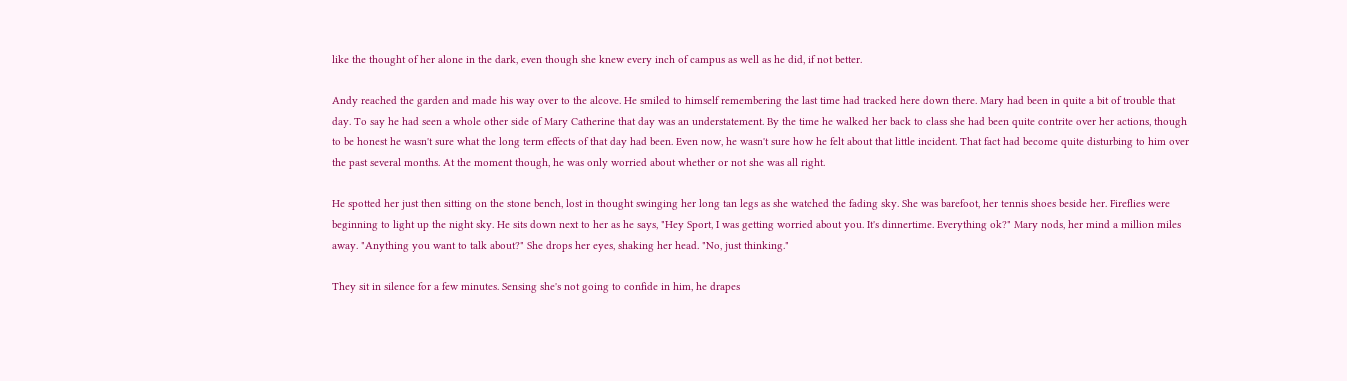like the thought of her alone in the dark, even though she knew every inch of campus as well as he did, if not better.

Andy reached the garden and made his way over to the alcove. He smiled to himself remembering the last time had tracked here down there. Mary had been in quite a bit of trouble that day. To say he had seen a whole other side of Mary Catherine that day was an understatement. By the time he walked her back to class she had been quite contrite over her actions, though to be honest he wasn't sure what the long term effects of that day had been. Even now, he wasn't sure how he felt about that little incident. That fact had become quite disturbing to him over the past several months. At the moment though, he was only worried about whether or not she was all right.

He spotted her just then sitting on the stone bench, lost in thought swinging her long tan legs as she watched the fading sky. She was barefoot, her tennis shoes beside her. Fireflies were beginning to light up the night sky. He sits down next to her as he says, "Hey Sport, I was getting worried about you. It's dinnertime. Everything ok?" Mary nods, her mind a million miles away. "Anything you want to talk about?" She drops her eyes, shaking her head. "No, just thinking."

They sit in silence for a few minutes. Sensing she's not going to confide in him, he drapes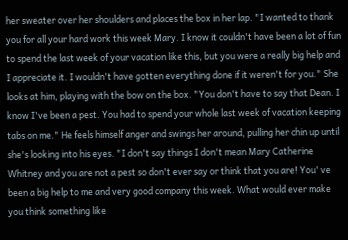her sweater over her shoulders and places the box in her lap. "I wanted to thank you for all your hard work this week Mary. I know it couldn't have been a lot of fun to spend the last week of your vacation like this, but you were a really big help and I appreciate it. I wouldn't have gotten everything done if it weren't for you." She looks at him, playing with the bow on the box. "You don't have to say that Dean. I know I've been a pest. You had to spend your whole last week of vacation keeping tabs on me." He feels himself anger and swings her around, pulling her chin up until she's looking into his eyes. "I don't say things I don't mean Mary Catherine Whitney and you are not a pest so don't ever say or think that you are! You' ve been a big help to me and very good company this week. What would ever make you think something like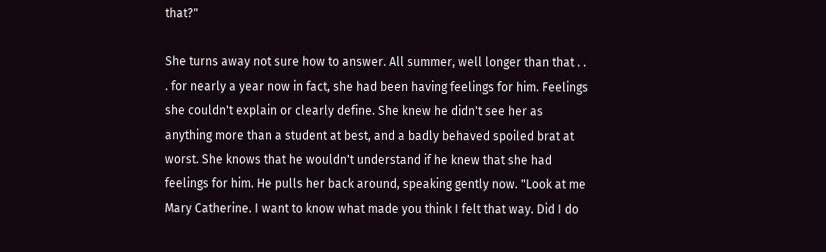that?"

She turns away not sure how to answer. All summer, well longer than that . . . for nearly a year now in fact, she had been having feelings for him. Feelings she couldn't explain or clearly define. She knew he didn't see her as anything more than a student at best, and a badly behaved spoiled brat at worst. She knows that he wouldn't understand if he knew that she had feelings for him. He pulls her back around, speaking gently now. "Look at me Mary Catherine. I want to know what made you think I felt that way. Did I do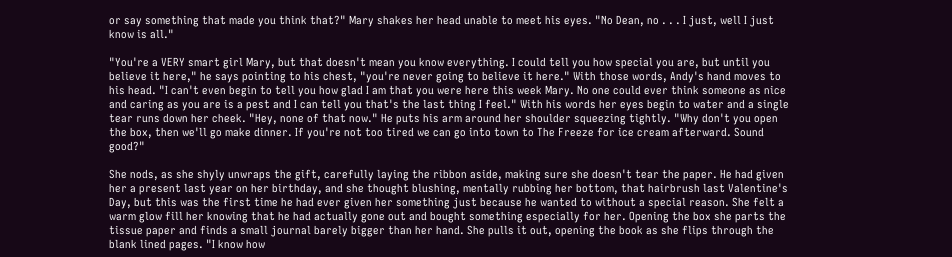or say something that made you think that?" Mary shakes her head unable to meet his eyes. "No Dean, no . . . I just, well I just know is all."

"You're a VERY smart girl Mary, but that doesn't mean you know everything. I could tell you how special you are, but until you believe it here," he says pointing to his chest, "you're never going to believe it here." With those words, Andy's hand moves to his head. "I can't even begin to tell you how glad I am that you were here this week Mary. No one could ever think someone as nice and caring as you are is a pest and I can tell you that's the last thing I feel." With his words her eyes begin to water and a single tear runs down her cheek. "Hey, none of that now." He puts his arm around her shoulder squeezing tightly. "Why don't you open the box, then we'll go make dinner. If you're not too tired we can go into town to The Freeze for ice cream afterward. Sound good?"

She nods, as she shyly unwraps the gift, carefully laying the ribbon aside, making sure she doesn't tear the paper. He had given her a present last year on her birthday, and she thought blushing, mentally rubbing her bottom, that hairbrush last Valentine's Day, but this was the first time he had ever given her something just because he wanted to without a special reason. She felt a warm glow fill her knowing that he had actually gone out and bought something especially for her. Opening the box she parts the tissue paper and finds a small journal barely bigger than her hand. She pulls it out, opening the book as she flips through the blank lined pages. "I know how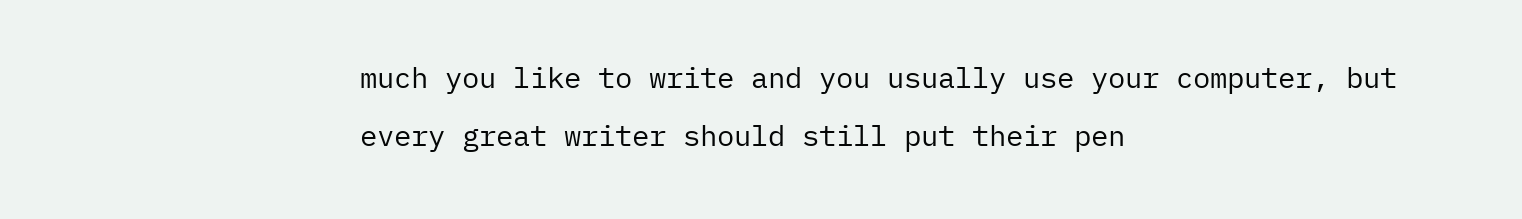much you like to write and you usually use your computer, but every great writer should still put their pen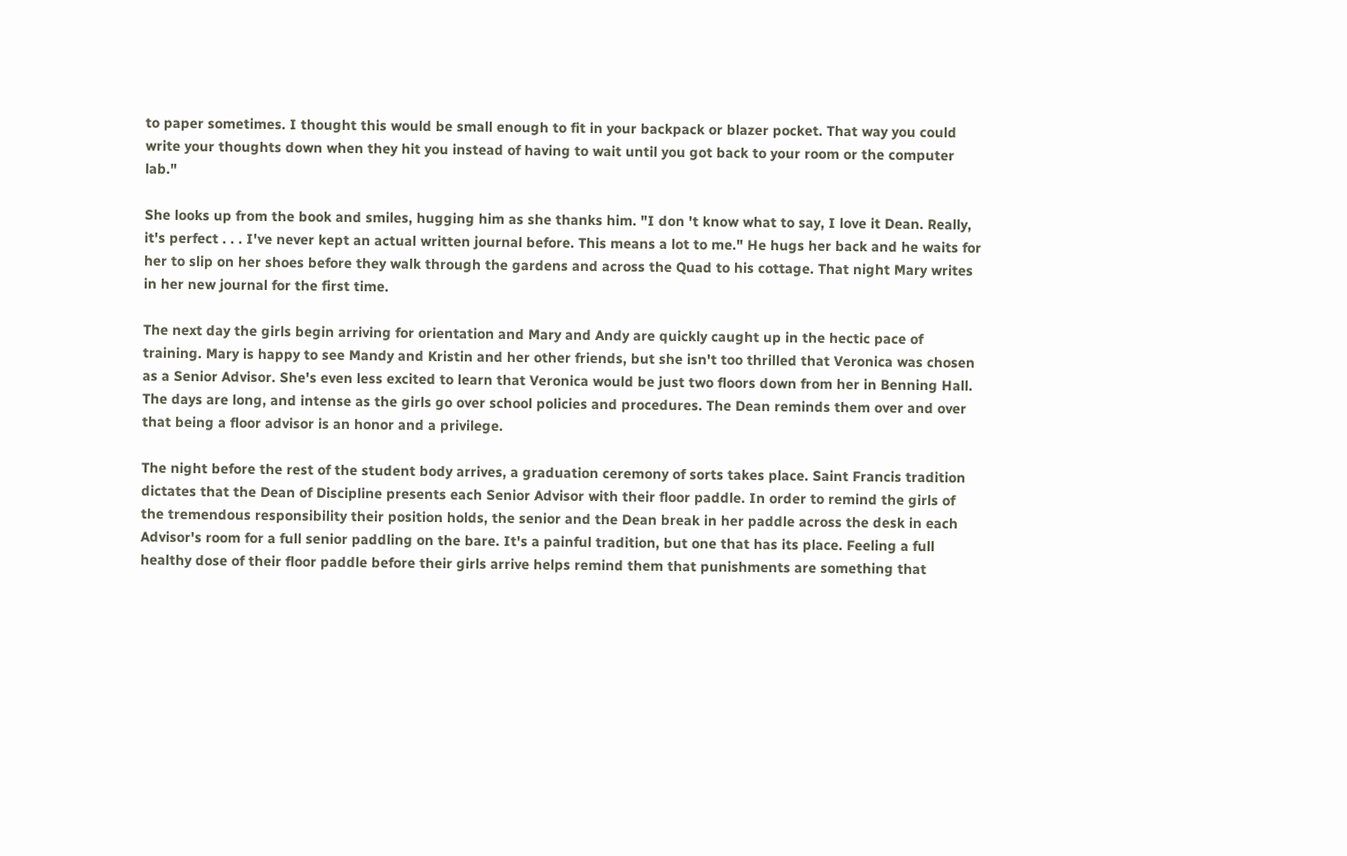to paper sometimes. I thought this would be small enough to fit in your backpack or blazer pocket. That way you could write your thoughts down when they hit you instead of having to wait until you got back to your room or the computer lab."

She looks up from the book and smiles, hugging him as she thanks him. "I don 't know what to say, I love it Dean. Really, it's perfect . . . I've never kept an actual written journal before. This means a lot to me." He hugs her back and he waits for her to slip on her shoes before they walk through the gardens and across the Quad to his cottage. That night Mary writes in her new journal for the first time.

The next day the girls begin arriving for orientation and Mary and Andy are quickly caught up in the hectic pace of training. Mary is happy to see Mandy and Kristin and her other friends, but she isn't too thrilled that Veronica was chosen as a Senior Advisor. She's even less excited to learn that Veronica would be just two floors down from her in Benning Hall. The days are long, and intense as the girls go over school policies and procedures. The Dean reminds them over and over that being a floor advisor is an honor and a privilege.

The night before the rest of the student body arrives, a graduation ceremony of sorts takes place. Saint Francis tradition dictates that the Dean of Discipline presents each Senior Advisor with their floor paddle. In order to remind the girls of the tremendous responsibility their position holds, the senior and the Dean break in her paddle across the desk in each Advisor's room for a full senior paddling on the bare. It's a painful tradition, but one that has its place. Feeling a full healthy dose of their floor paddle before their girls arrive helps remind them that punishments are something that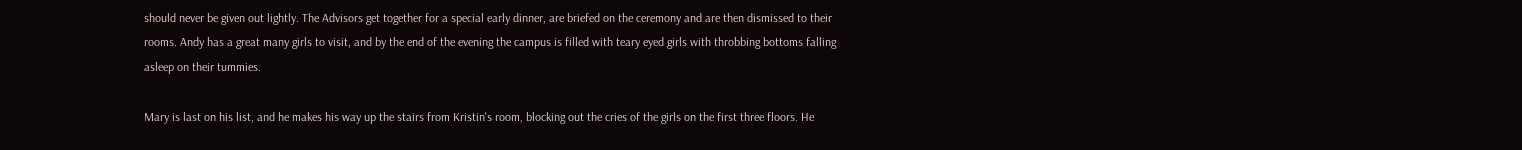should never be given out lightly. The Advisors get together for a special early dinner, are briefed on the ceremony and are then dismissed to their rooms. Andy has a great many girls to visit, and by the end of the evening the campus is filled with teary eyed girls with throbbing bottoms falling asleep on their tummies.

Mary is last on his list, and he makes his way up the stairs from Kristin's room, blocking out the cries of the girls on the first three floors. He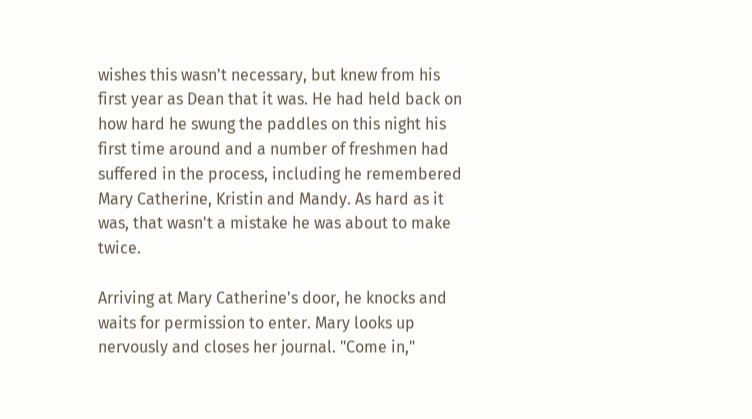wishes this wasn't necessary, but knew from his first year as Dean that it was. He had held back on how hard he swung the paddles on this night his first time around and a number of freshmen had suffered in the process, including he remembered Mary Catherine, Kristin and Mandy. As hard as it was, that wasn't a mistake he was about to make twice.

Arriving at Mary Catherine's door, he knocks and waits for permission to enter. Mary looks up nervously and closes her journal. "Come in,"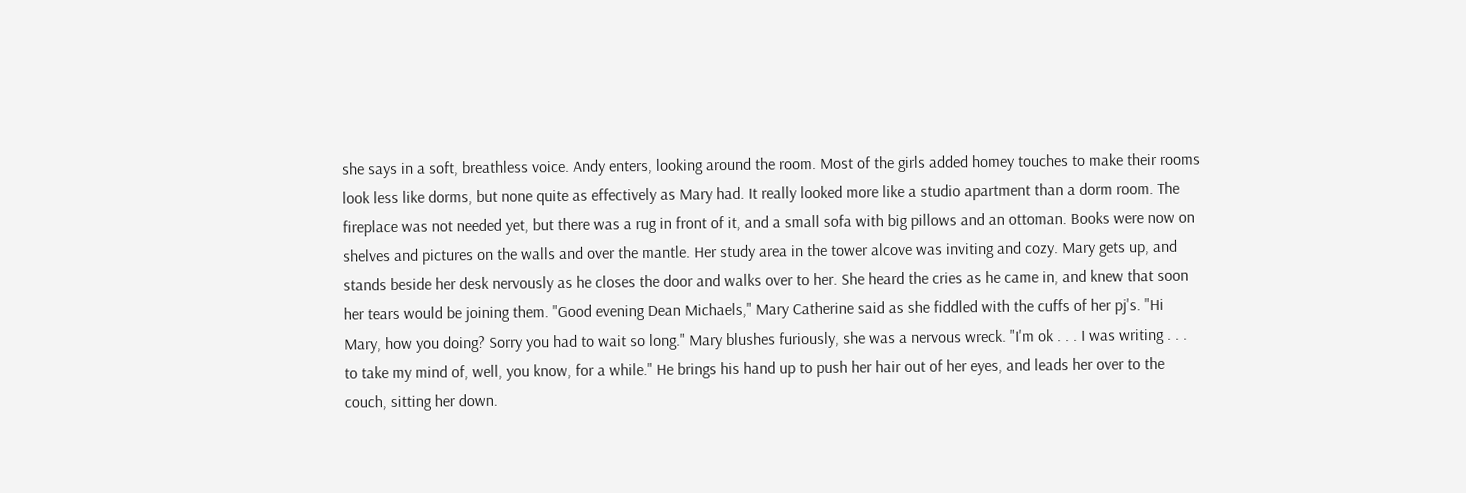she says in a soft, breathless voice. Andy enters, looking around the room. Most of the girls added homey touches to make their rooms look less like dorms, but none quite as effectively as Mary had. It really looked more like a studio apartment than a dorm room. The fireplace was not needed yet, but there was a rug in front of it, and a small sofa with big pillows and an ottoman. Books were now on shelves and pictures on the walls and over the mantle. Her study area in the tower alcove was inviting and cozy. Mary gets up, and stands beside her desk nervously as he closes the door and walks over to her. She heard the cries as he came in, and knew that soon her tears would be joining them. "Good evening Dean Michaels," Mary Catherine said as she fiddled with the cuffs of her pj's. "Hi Mary, how you doing? Sorry you had to wait so long." Mary blushes furiously, she was a nervous wreck. "I'm ok . . . I was writing . . . to take my mind of, well, you know, for a while." He brings his hand up to push her hair out of her eyes, and leads her over to the couch, sitting her down.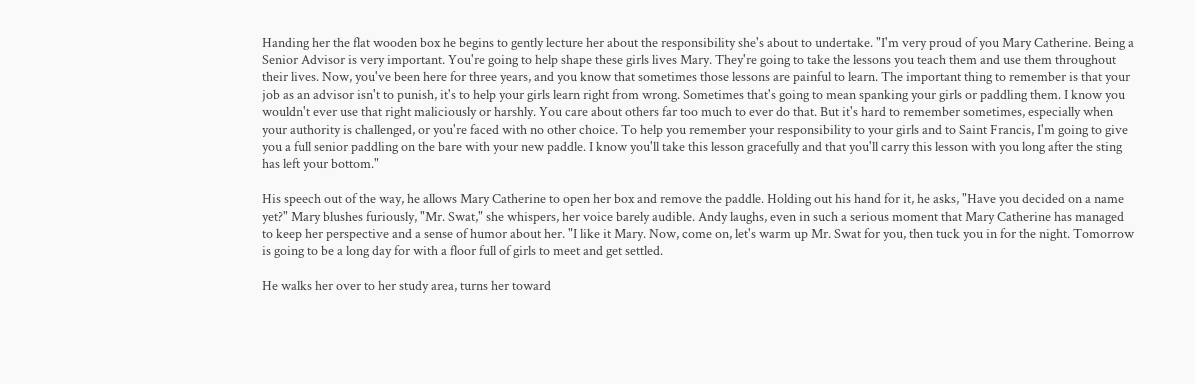Handing her the flat wooden box he begins to gently lecture her about the responsibility she's about to undertake. "I'm very proud of you Mary Catherine. Being a Senior Advisor is very important. You're going to help shape these girls lives Mary. They're going to take the lessons you teach them and use them throughout their lives. Now, you've been here for three years, and you know that sometimes those lessons are painful to learn. The important thing to remember is that your job as an advisor isn't to punish, it's to help your girls learn right from wrong. Sometimes that's going to mean spanking your girls or paddling them. I know you wouldn't ever use that right maliciously or harshly. You care about others far too much to ever do that. But it's hard to remember sometimes, especially when your authority is challenged, or you're faced with no other choice. To help you remember your responsibility to your girls and to Saint Francis, I'm going to give you a full senior paddling on the bare with your new paddle. I know you'll take this lesson gracefully and that you'll carry this lesson with you long after the sting has left your bottom."

His speech out of the way, he allows Mary Catherine to open her box and remove the paddle. Holding out his hand for it, he asks, "Have you decided on a name yet?" Mary blushes furiously, "Mr. Swat," she whispers, her voice barely audible. Andy laughs, even in such a serious moment that Mary Catherine has managed to keep her perspective and a sense of humor about her. "I like it Mary. Now, come on, let's warm up Mr. Swat for you, then tuck you in for the night. Tomorrow is going to be a long day for with a floor full of girls to meet and get settled.

He walks her over to her study area, turns her toward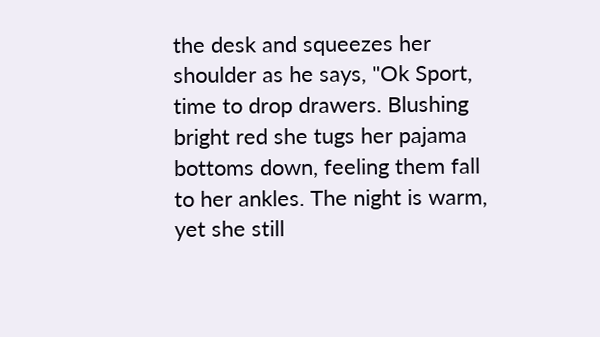the desk and squeezes her shoulder as he says, "Ok Sport, time to drop drawers. Blushing bright red she tugs her pajama bottoms down, feeling them fall to her ankles. The night is warm, yet she still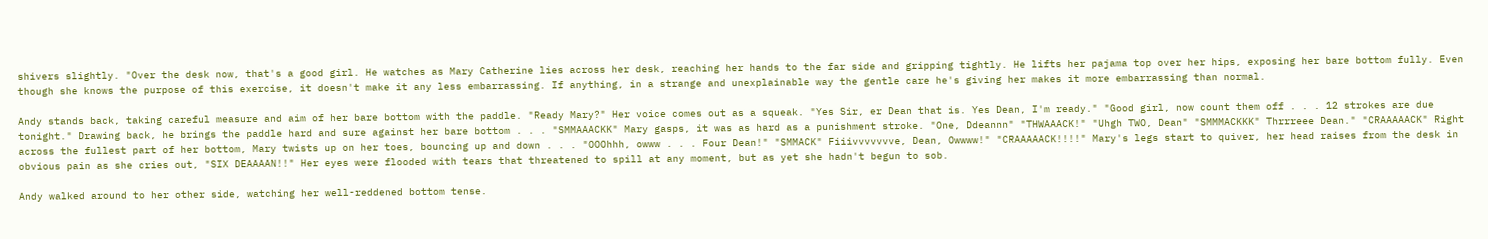shivers slightly. "Over the desk now, that's a good girl. He watches as Mary Catherine lies across her desk, reaching her hands to the far side and gripping tightly. He lifts her pajama top over her hips, exposing her bare bottom fully. Even though she knows the purpose of this exercise, it doesn't make it any less embarrassing. If anything, in a strange and unexplainable way the gentle care he's giving her makes it more embarrassing than normal.

Andy stands back, taking careful measure and aim of her bare bottom with the paddle. "Ready Mary?" Her voice comes out as a squeak. "Yes Sir, er Dean that is. Yes Dean, I'm ready." "Good girl, now count them off . . . 12 strokes are due tonight." Drawing back, he brings the paddle hard and sure against her bare bottom . . . "SMMAAACKK" Mary gasps, it was as hard as a punishment stroke. "One, Ddeannn" "THWAAACK!" "Uhgh TWO, Dean" "SMMMACKKK" Thrrreee Dean." "CRAAAAACK" Right across the fullest part of her bottom, Mary twists up on her toes, bouncing up and down . . . "OOOhhh, owww . . . Four Dean!" "SMMACK" Fiiivvvvvvve, Dean, Owwww!" "CRAAAAACK!!!!" Mary's legs start to quiver, her head raises from the desk in obvious pain as she cries out, "SIX DEAAAAN!!" Her eyes were flooded with tears that threatened to spill at any moment, but as yet she hadn't begun to sob.

Andy walked around to her other side, watching her well-reddened bottom tense.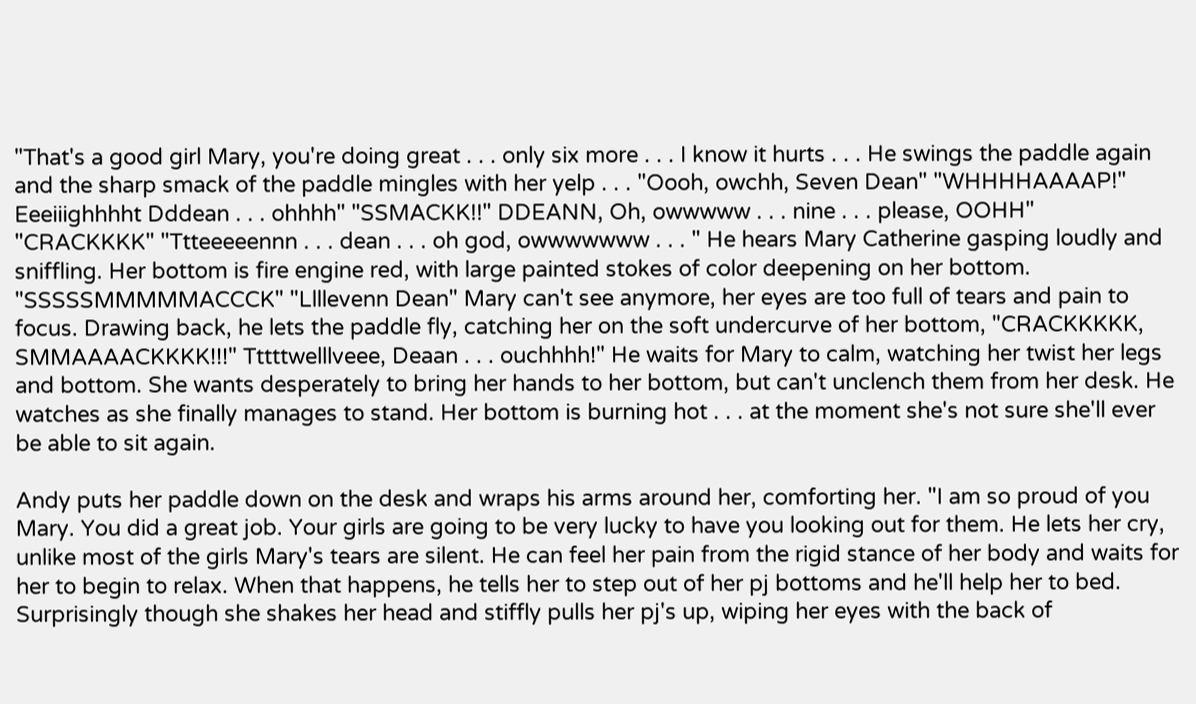"That's a good girl Mary, you're doing great . . . only six more . . . I know it hurts . . . He swings the paddle again and the sharp smack of the paddle mingles with her yelp . . . "Oooh, owchh, Seven Dean" "WHHHHAAAAP!" Eeeiiighhhht Dddean . . . ohhhh" "SSMACKK!!" DDEANN, Oh, owwwww . . . nine . . . please, OOHH" "CRACKKKK" "Ttteeeeennn . . . dean . . . oh god, owwwwwww . . . " He hears Mary Catherine gasping loudly and sniffling. Her bottom is fire engine red, with large painted stokes of color deepening on her bottom. "SSSSSMMMMMACCCK" "Llllevenn Dean" Mary can't see anymore, her eyes are too full of tears and pain to focus. Drawing back, he lets the paddle fly, catching her on the soft undercurve of her bottom, "CRACKKKKK, SMMAAAACKKKK!!!" Tttttwelllveee, Deaan . . . ouchhhh!" He waits for Mary to calm, watching her twist her legs and bottom. She wants desperately to bring her hands to her bottom, but can't unclench them from her desk. He watches as she finally manages to stand. Her bottom is burning hot . . . at the moment she's not sure she'll ever be able to sit again.

Andy puts her paddle down on the desk and wraps his arms around her, comforting her. "I am so proud of you Mary. You did a great job. Your girls are going to be very lucky to have you looking out for them. He lets her cry, unlike most of the girls Mary's tears are silent. He can feel her pain from the rigid stance of her body and waits for her to begin to relax. When that happens, he tells her to step out of her pj bottoms and he'll help her to bed. Surprisingly though she shakes her head and stiffly pulls her pj's up, wiping her eyes with the back of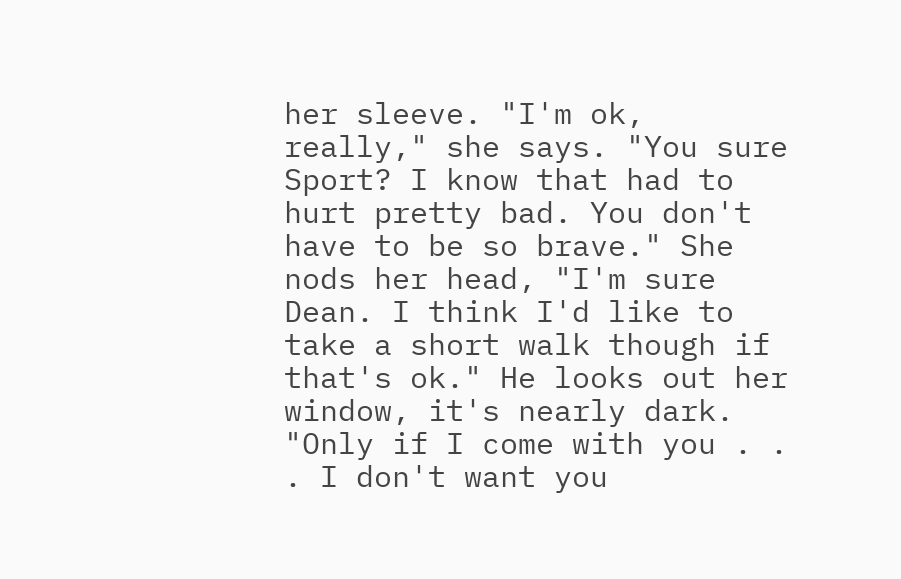her sleeve. "I'm ok, really," she says. "You sure Sport? I know that had to hurt pretty bad. You don't have to be so brave." She nods her head, "I'm sure Dean. I think I'd like to take a short walk though if that's ok." He looks out her window, it's nearly dark. "Only if I come with you . . . I don't want you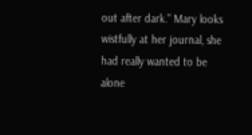out after dark." Mary looks wistfully at her journal, she had really wanted to be alone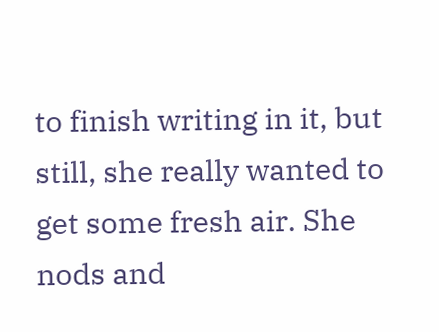to finish writing in it, but still, she really wanted to get some fresh air. She nods and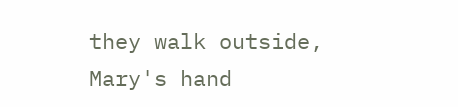they walk outside, Mary's hand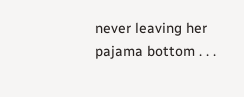never leaving her pajama bottom . . .